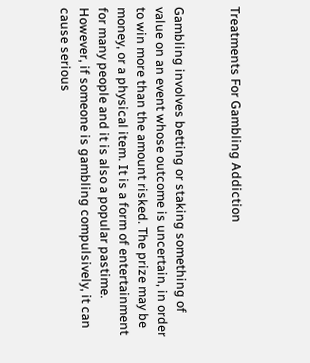Treatments For Gambling Addiction


Gambling involves betting or staking something of value on an event whose outcome is uncertain, in order to win more than the amount risked. The prize may be money, or a physical item. It is a form of entertainment for many people and it is also a popular pastime. However, if someone is gambling compulsively, it can cause serious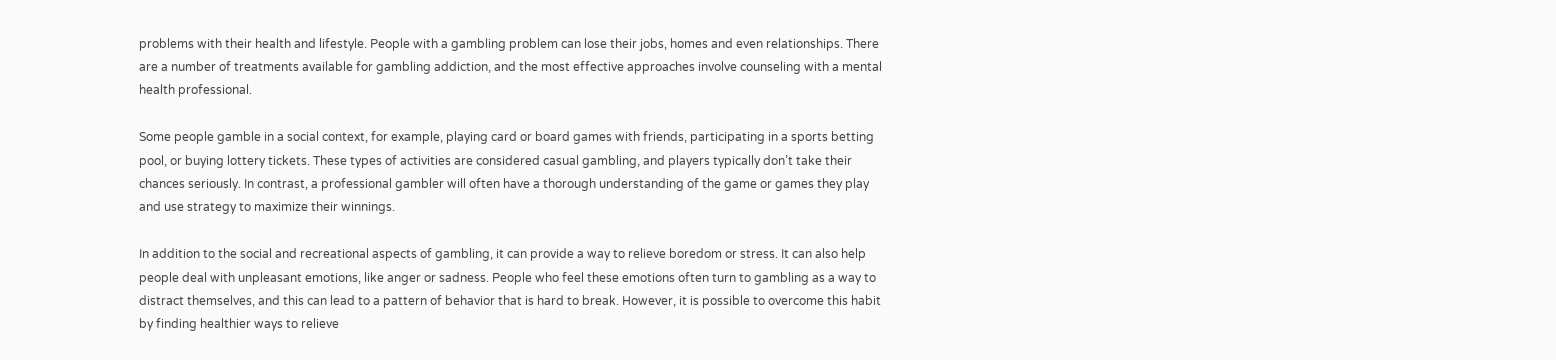problems with their health and lifestyle. People with a gambling problem can lose their jobs, homes and even relationships. There are a number of treatments available for gambling addiction, and the most effective approaches involve counseling with a mental health professional.

Some people gamble in a social context, for example, playing card or board games with friends, participating in a sports betting pool, or buying lottery tickets. These types of activities are considered casual gambling, and players typically don’t take their chances seriously. In contrast, a professional gambler will often have a thorough understanding of the game or games they play and use strategy to maximize their winnings.

In addition to the social and recreational aspects of gambling, it can provide a way to relieve boredom or stress. It can also help people deal with unpleasant emotions, like anger or sadness. People who feel these emotions often turn to gambling as a way to distract themselves, and this can lead to a pattern of behavior that is hard to break. However, it is possible to overcome this habit by finding healthier ways to relieve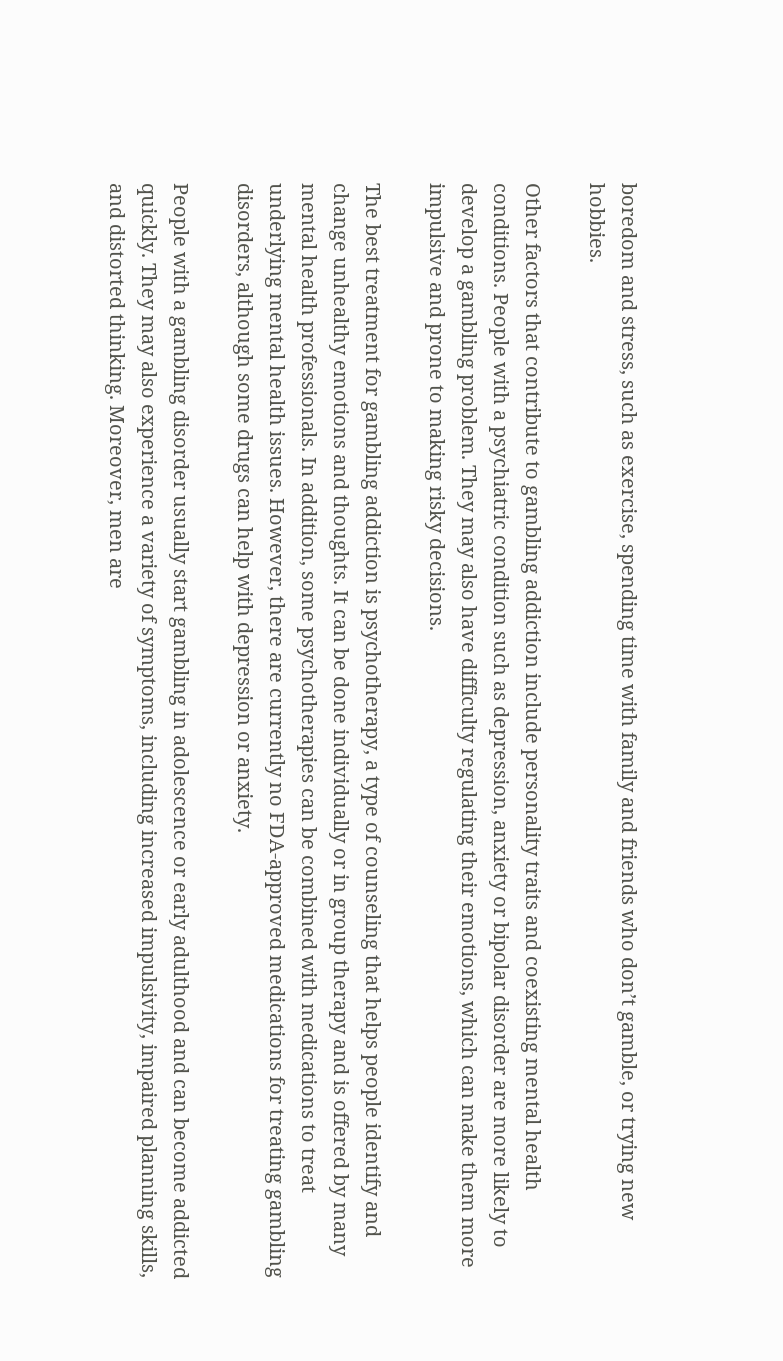boredom and stress, such as exercise, spending time with family and friends who don’t gamble, or trying new hobbies.

Other factors that contribute to gambling addiction include personality traits and coexisting mental health conditions. People with a psychiatric condition such as depression, anxiety or bipolar disorder are more likely to develop a gambling problem. They may also have difficulty regulating their emotions, which can make them more impulsive and prone to making risky decisions.

The best treatment for gambling addiction is psychotherapy, a type of counseling that helps people identify and change unhealthy emotions and thoughts. It can be done individually or in group therapy and is offered by many mental health professionals. In addition, some psychotherapies can be combined with medications to treat underlying mental health issues. However, there are currently no FDA-approved medications for treating gambling disorders, although some drugs can help with depression or anxiety.

People with a gambling disorder usually start gambling in adolescence or early adulthood and can become addicted quickly. They may also experience a variety of symptoms, including increased impulsivity, impaired planning skills, and distorted thinking. Moreover, men are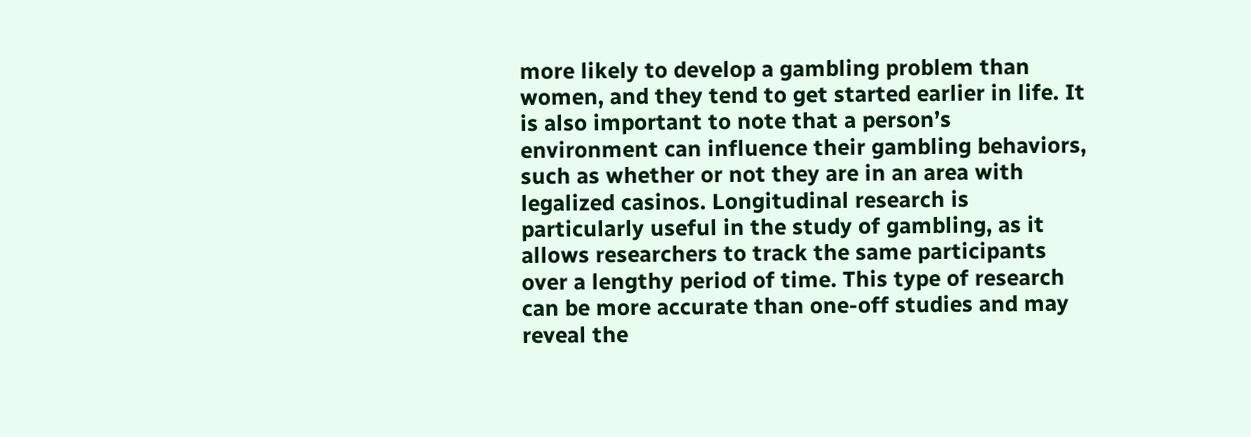more likely to develop a gambling problem than women, and they tend to get started earlier in life. It is also important to note that a person’s environment can influence their gambling behaviors, such as whether or not they are in an area with legalized casinos. Longitudinal research is particularly useful in the study of gambling, as it allows researchers to track the same participants over a lengthy period of time. This type of research can be more accurate than one-off studies and may reveal the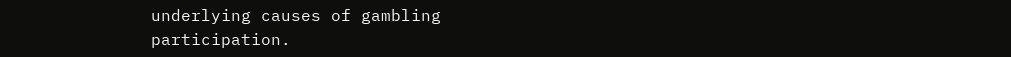underlying causes of gambling participation.